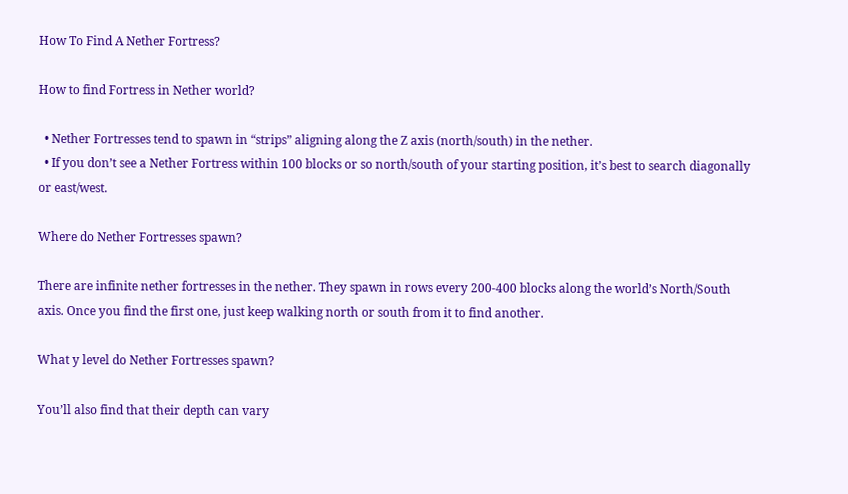How To Find A Nether Fortress?

How to find Fortress in Nether world?

  • Nether Fortresses tend to spawn in “strips” aligning along the Z axis (north/south) in the nether.
  • If you don’t see a Nether Fortress within 100 blocks or so north/south of your starting position, it’s best to search diagonally or east/west.

Where do Nether Fortresses spawn?

There are infinite nether fortresses in the nether. They spawn in rows every 200-400 blocks along the world’s North/South axis. Once you find the first one, just keep walking north or south from it to find another.

What y level do Nether Fortresses spawn?

You’ll also find that their depth can vary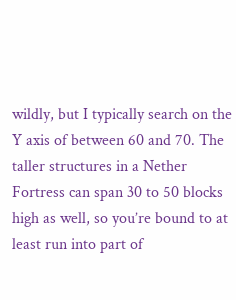wildly, but I typically search on the Y axis of between 60 and 70. The taller structures in a Nether Fortress can span 30 to 50 blocks high as well, so you’re bound to at least run into part of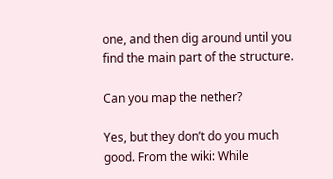one, and then dig around until you find the main part of the structure.

Can you map the nether?

Yes, but they don’t do you much good. From the wiki: While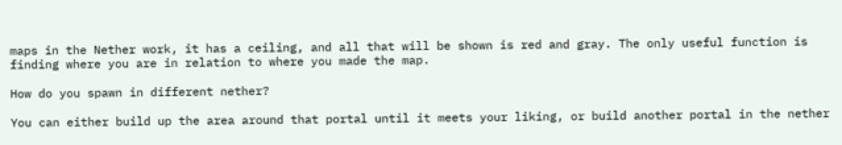maps in the Nether work, it has a ceiling, and all that will be shown is red and gray. The only useful function is finding where you are in relation to where you made the map.

How do you spawn in different nether?

You can either build up the area around that portal until it meets your liking, or build another portal in the nether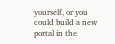yourself, or you could build a new portal in the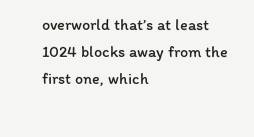overworld that’s at least 1024 blocks away from the first one, which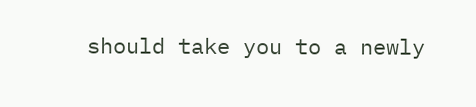should take you to a newly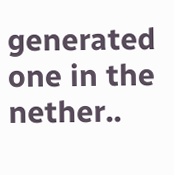generated one in the nether..